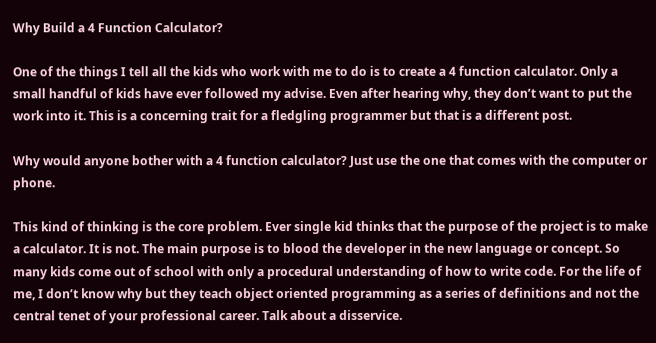Why Build a 4 Function Calculator?

One of the things I tell all the kids who work with me to do is to create a 4 function calculator. Only a small handful of kids have ever followed my advise. Even after hearing why, they don’t want to put the work into it. This is a concerning trait for a fledgling programmer but that is a different post.

Why would anyone bother with a 4 function calculator? Just use the one that comes with the computer or phone.

This kind of thinking is the core problem. Ever single kid thinks that the purpose of the project is to make a calculator. It is not. The main purpose is to blood the developer in the new language or concept. So many kids come out of school with only a procedural understanding of how to write code. For the life of me, I don’t know why but they teach object oriented programming as a series of definitions and not the central tenet of your professional career. Talk about a disservice.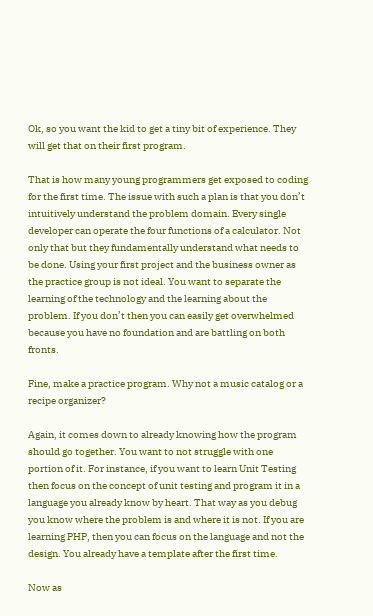Ok, so you want the kid to get a tiny bit of experience. They will get that on their first program.

That is how many young programmers get exposed to coding for the first time. The issue with such a plan is that you don’t intuitively understand the problem domain. Every single developer can operate the four functions of a calculator. Not only that but they fundamentally understand what needs to be done. Using your first project and the business owner as the practice group is not ideal. You want to separate the learning of the technology and the learning about the problem. If you don’t then you can easily get overwhelmed because you have no foundation and are battling on both fronts.

Fine, make a practice program. Why not a music catalog or a recipe organizer?

Again, it comes down to already knowing how the program should go together. You want to not struggle with one portion of it. For instance, if you want to learn Unit Testing then focus on the concept of unit testing and program it in a language you already know by heart. That way as you debug you know where the problem is and where it is not. If you are learning PHP, then you can focus on the language and not the design. You already have a template after the first time.

Now as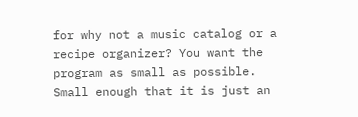for why not a music catalog or a recipe organizer? You want the program as small as possible. Small enough that it is just an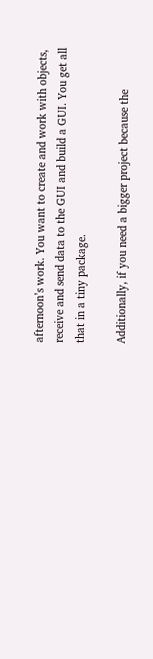afternoon’s work. You want to create and work with objects, receive and send data to the GUI and build a GUI. You get all that in a tiny package.

Additionally, if you need a bigger project because the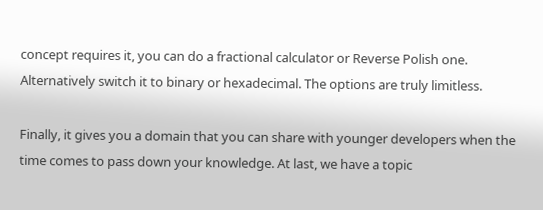concept requires it, you can do a fractional calculator or Reverse Polish one. Alternatively switch it to binary or hexadecimal. The options are truly limitless.

Finally, it gives you a domain that you can share with younger developers when the time comes to pass down your knowledge. At last, we have a topic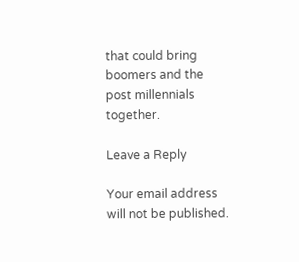that could bring boomers and the post millennials together.

Leave a Reply

Your email address will not be published.